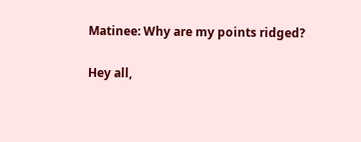Matinee: Why are my points ridged?

Hey all,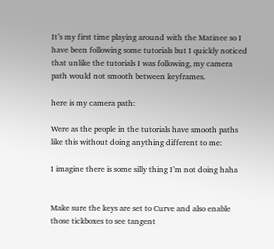It’s my first time playing around with the Matinee so I have been following some tutorials but I quickly noticed that unlike the tutorials I was following, my camera path would not smooth between keyframes.

here is my camera path:

Were as the people in the tutorials have smooth paths like this without doing anything different to me:

I imagine there is some silly thing I’m not doing haha


Make sure the keys are set to Curve and also enable those tickboxes to see tangent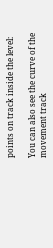points on track inside the level:

You can also see the curve of the movement track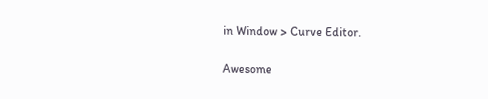in Window > Curve Editor.

Awesome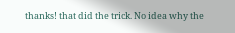thanks! that did the trick. No idea why the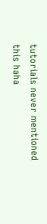tutorials never mentioned this haha